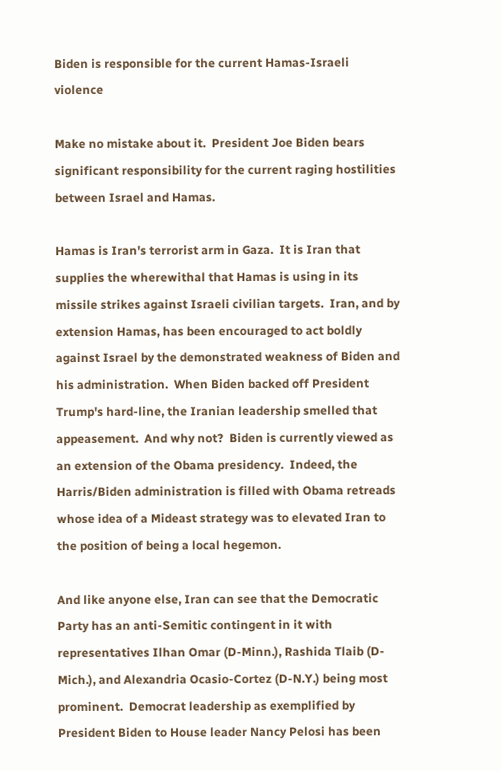Biden is responsible for the current Hamas-Israeli violence

Make no mistake about it.  President Joe Biden bears significant responsibility for the current raging hostilities between Israel and Hamas.

Hamas is Iran's terrorist arm in Gaza.  It is Iran that supplies the wherewithal that Hamas is using in its missile strikes against Israeli civilian targets.  Iran, and by extension Hamas, has been encouraged to act boldly against Israel by the demonstrated weakness of Biden and his administration.  When Biden backed off President Trump's hard-line, the Iranian leadership smelled that appeasement.  And why not?  Biden is currently viewed as an extension of the Obama presidency.  Indeed, the Harris/Biden administration is filled with Obama retreads whose idea of a Mideast strategy was to elevated Iran to the position of being a local hegemon.

And like anyone else, Iran can see that the Democratic Party has an anti-Semitic contingent in it with representatives Ilhan Omar (D-Minn.), Rashida Tlaib (D-Mich.), and Alexandria Ocasio-Cortez (D-N.Y.) being most prominent.  Democrat leadership as exemplified by President Biden to House leader Nancy Pelosi has been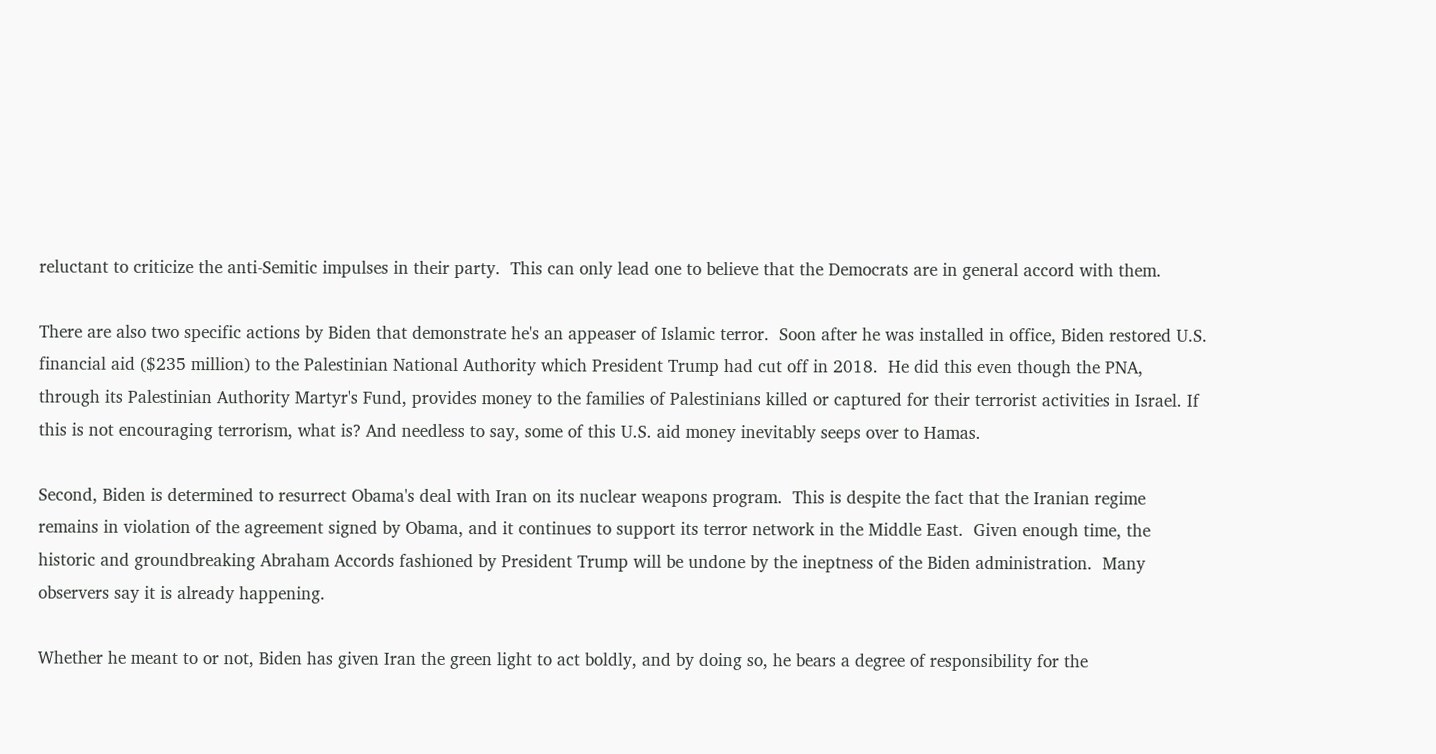reluctant to criticize the anti-Semitic impulses in their party.  This can only lead one to believe that the Democrats are in general accord with them.

There are also two specific actions by Biden that demonstrate he's an appeaser of Islamic terror.  Soon after he was installed in office, Biden restored U.S. financial aid ($235 million) to the Palestinian National Authority which President Trump had cut off in 2018.  He did this even though the PNA, through its Palestinian Authority Martyr's Fund, provides money to the families of Palestinians killed or captured for their terrorist activities in Israel. If this is not encouraging terrorism, what is? And needless to say, some of this U.S. aid money inevitably seeps over to Hamas.

Second, Biden is determined to resurrect Obama's deal with Iran on its nuclear weapons program.  This is despite the fact that the Iranian regime remains in violation of the agreement signed by Obama, and it continues to support its terror network in the Middle East.  Given enough time, the historic and groundbreaking Abraham Accords fashioned by President Trump will be undone by the ineptness of the Biden administration.  Many observers say it is already happening.

Whether he meant to or not, Biden has given Iran the green light to act boldly, and by doing so, he bears a degree of responsibility for the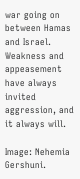war going on between Hamas and Israel.  Weakness and appeasement have always invited aggression, and it always will.

Image: Nehemia Gershuni.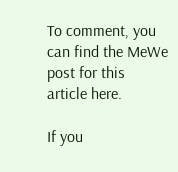To comment, you can find the MeWe post for this article here.

If you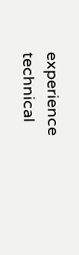experience technical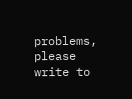problems, please write to